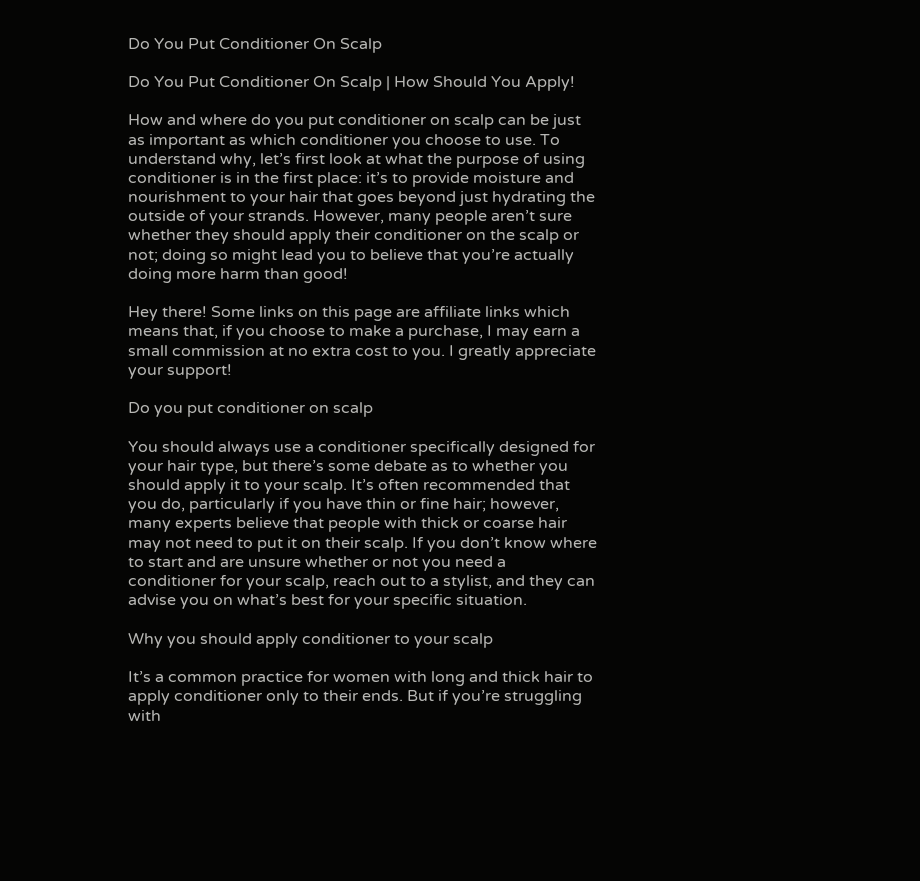Do You Put Conditioner On Scalp

Do You Put Conditioner On Scalp | How Should You Apply!

How and where do you put conditioner on scalp can be just as important as which conditioner you choose to use. To understand why, let’s first look at what the purpose of using conditioner is in the first place: it’s to provide moisture and nourishment to your hair that goes beyond just hydrating the outside of your strands. However, many people aren’t sure whether they should apply their conditioner on the scalp or not; doing so might lead you to believe that you’re actually doing more harm than good!

Hey there! Some links on this page are affiliate links which means that, if you choose to make a purchase, I may earn a small commission at no extra cost to you. I greatly appreciate your support!

Do you put conditioner on scalp

You should always use a conditioner specifically designed for your hair type, but there’s some debate as to whether you should apply it to your scalp. It’s often recommended that you do, particularly if you have thin or fine hair; however, many experts believe that people with thick or coarse hair may not need to put it on their scalp. If you don’t know where to start and are unsure whether or not you need a conditioner for your scalp, reach out to a stylist, and they can advise you on what’s best for your specific situation.

Why you should apply conditioner to your scalp

It’s a common practice for women with long and thick hair to apply conditioner only to their ends. But if you’re struggling with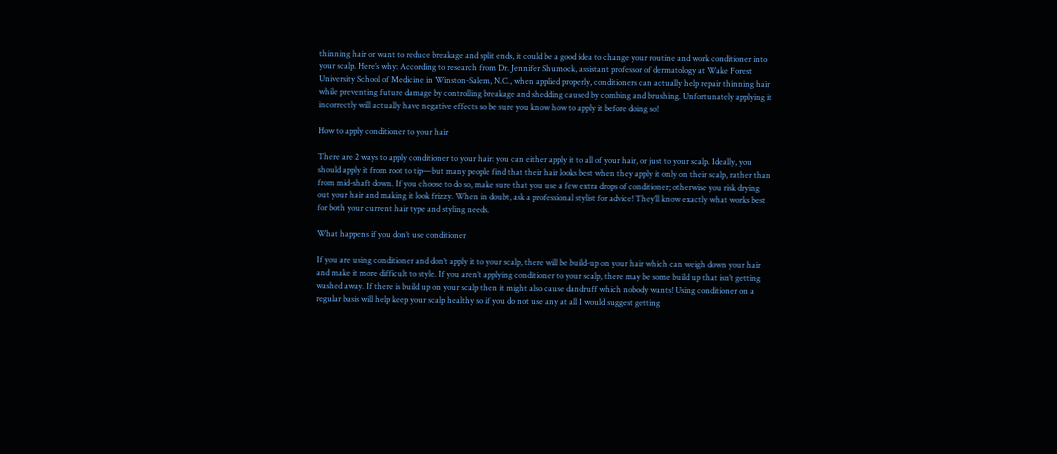thinning hair or want to reduce breakage and split ends, it could be a good idea to change your routine and work conditioner into your scalp. Here’s why: According to research from Dr. Jennifer Shumock, assistant professor of dermatology at Wake Forest University School of Medicine in Winston-Salem, N.C., when applied properly, conditioners can actually help repair thinning hair while preventing future damage by controlling breakage and shedding caused by combing and brushing. Unfortunately applying it incorrectly will actually have negative effects so be sure you know how to apply it before doing so!

How to apply conditioner to your hair

There are 2 ways to apply conditioner to your hair: you can either apply it to all of your hair, or just to your scalp. Ideally, you should apply it from root to tip—but many people find that their hair looks best when they apply it only on their scalp, rather than from mid-shaft down. If you choose to do so, make sure that you use a few extra drops of conditioner; otherwise you risk drying out your hair and making it look frizzy. When in doubt, ask a professional stylist for advice! They’ll know exactly what works best for both your current hair type and styling needs.

What happens if you don’t use conditioner

If you are using conditioner and don’t apply it to your scalp, there will be build-up on your hair which can weigh down your hair and make it more difficult to style. If you aren’t applying conditioner to your scalp, there may be some build up that isn’t getting washed away. If there is build up on your scalp then it might also cause dandruff which nobody wants! Using conditioner on a regular basis will help keep your scalp healthy so if you do not use any at all I would suggest getting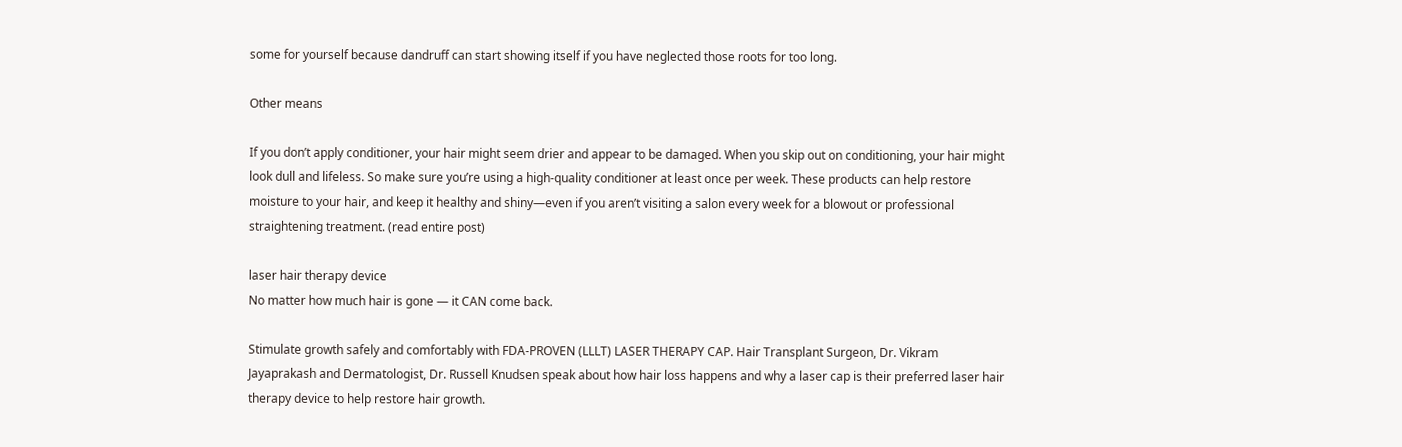some for yourself because dandruff can start showing itself if you have neglected those roots for too long.

Other means

If you don’t apply conditioner, your hair might seem drier and appear to be damaged. When you skip out on conditioning, your hair might look dull and lifeless. So make sure you’re using a high-quality conditioner at least once per week. These products can help restore moisture to your hair, and keep it healthy and shiny—even if you aren’t visiting a salon every week for a blowout or professional straightening treatment. (read entire post)

laser hair therapy device
No matter how much hair is gone — it CAN come back.

Stimulate growth safely and comfortably with FDA-PROVEN (LLLT) LASER THERAPY CAP. Hair Transplant Surgeon, Dr. Vikram Jayaprakash and Dermatologist, Dr. Russell Knudsen speak about how hair loss happens and why a laser cap is their preferred laser hair therapy device to help restore hair growth.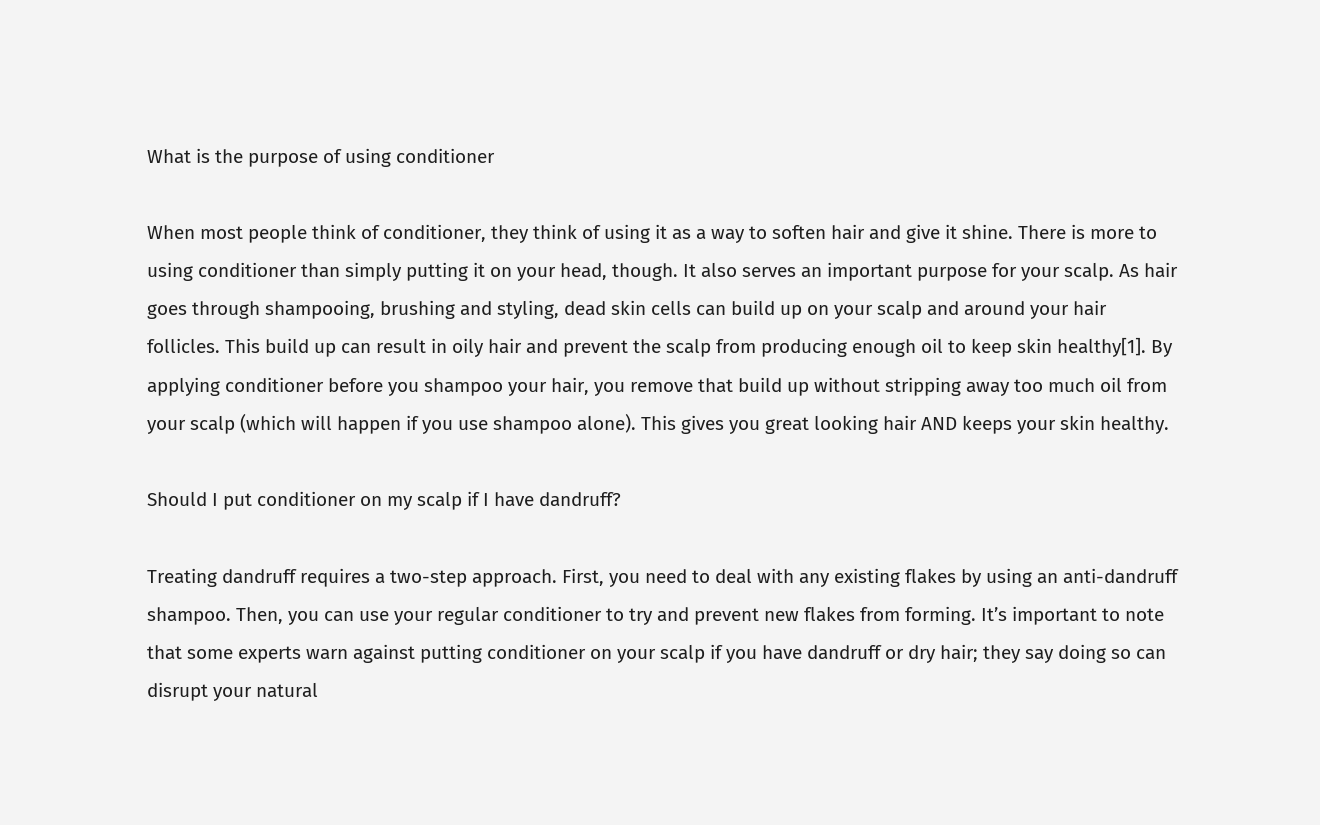What is the purpose of using conditioner

When most people think of conditioner, they think of using it as a way to soften hair and give it shine. There is more to using conditioner than simply putting it on your head, though. It also serves an important purpose for your scalp. As hair goes through shampooing, brushing and styling, dead skin cells can build up on your scalp and around your hair follicles. This build up can result in oily hair and prevent the scalp from producing enough oil to keep skin healthy[1]. By applying conditioner before you shampoo your hair, you remove that build up without stripping away too much oil from your scalp (which will happen if you use shampoo alone). This gives you great looking hair AND keeps your skin healthy.

Should I put conditioner on my scalp if I have dandruff?

Treating dandruff requires a two-step approach. First, you need to deal with any existing flakes by using an anti-dandruff shampoo. Then, you can use your regular conditioner to try and prevent new flakes from forming. It’s important to note that some experts warn against putting conditioner on your scalp if you have dandruff or dry hair; they say doing so can disrupt your natural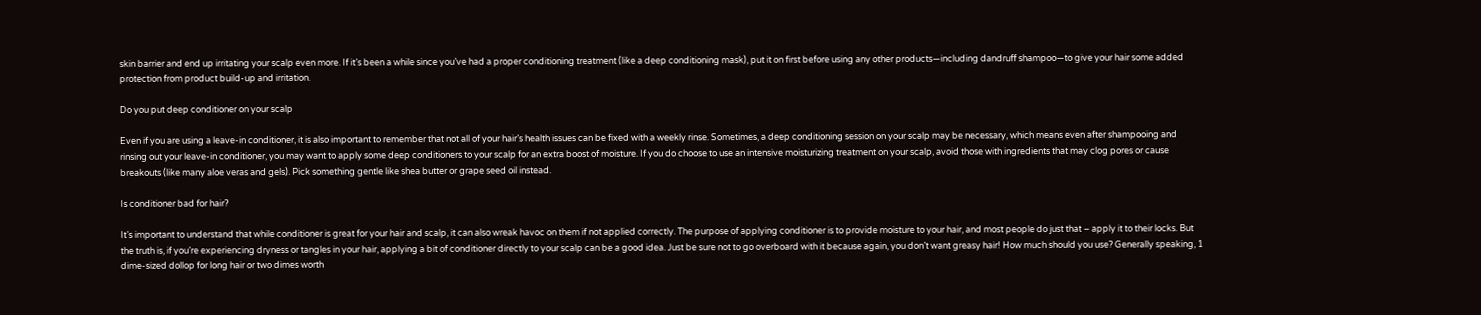skin barrier and end up irritating your scalp even more. If it’s been a while since you’ve had a proper conditioning treatment (like a deep conditioning mask), put it on first before using any other products—including dandruff shampoo—to give your hair some added protection from product build-up and irritation.

Do you put deep conditioner on your scalp

Even if you are using a leave-in conditioner, it is also important to remember that not all of your hair’s health issues can be fixed with a weekly rinse. Sometimes, a deep conditioning session on your scalp may be necessary, which means even after shampooing and rinsing out your leave-in conditioner, you may want to apply some deep conditioners to your scalp for an extra boost of moisture. If you do choose to use an intensive moisturizing treatment on your scalp, avoid those with ingredients that may clog pores or cause breakouts (like many aloe veras and gels). Pick something gentle like shea butter or grape seed oil instead.

Is conditioner bad for hair?

It’s important to understand that while conditioner is great for your hair and scalp, it can also wreak havoc on them if not applied correctly. The purpose of applying conditioner is to provide moisture to your hair, and most people do just that – apply it to their locks. But the truth is, if you’re experiencing dryness or tangles in your hair, applying a bit of conditioner directly to your scalp can be a good idea. Just be sure not to go overboard with it because again, you don’t want greasy hair! How much should you use? Generally speaking, 1 dime-sized dollop for long hair or two dimes worth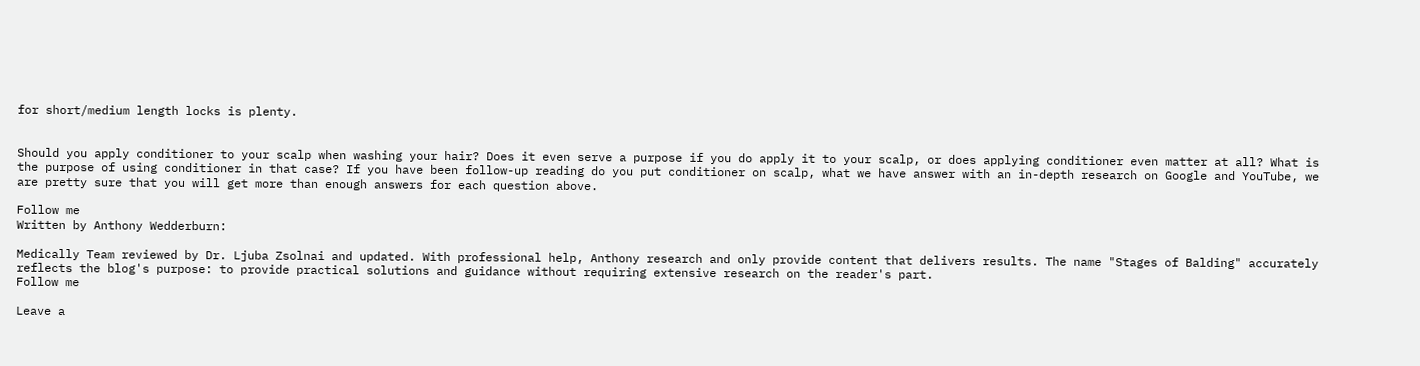for short/medium length locks is plenty.


Should you apply conditioner to your scalp when washing your hair? Does it even serve a purpose if you do apply it to your scalp, or does applying conditioner even matter at all? What is the purpose of using conditioner in that case? If you have been follow-up reading do you put conditioner on scalp, what we have answer with an in-depth research on Google and YouTube, we are pretty sure that you will get more than enough answers for each question above.

Follow me
Written by Anthony Wedderburn:

Medically Team reviewed by Dr. Ljuba Zsolnai and updated. With professional help, Anthony research and only provide content that delivers results. The name "Stages of Balding" accurately reflects the blog's purpose: to provide practical solutions and guidance without requiring extensive research on the reader's part.
Follow me

Leave a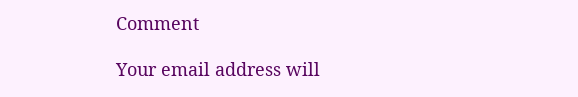Comment

Your email address will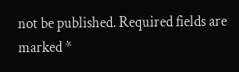not be published. Required fields are marked *